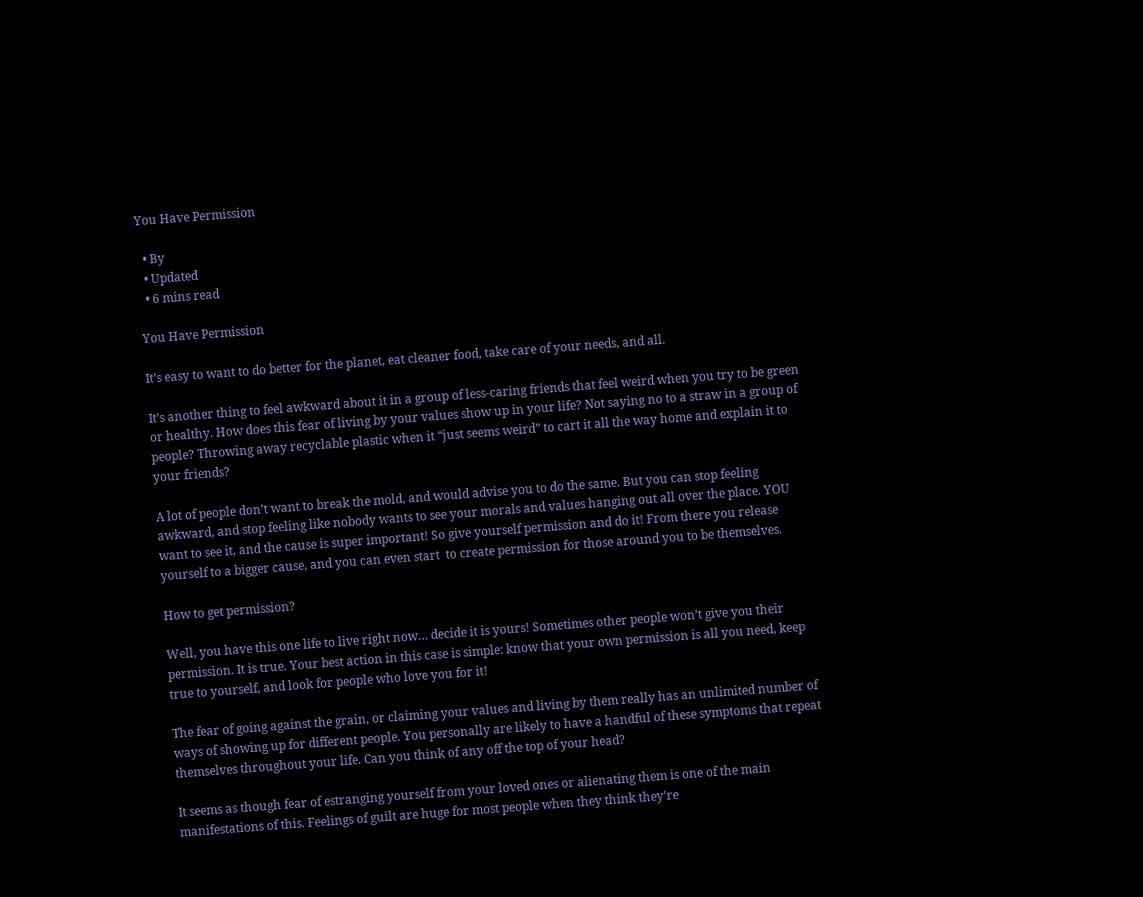You Have Permission

  • By
  • Updated
  • 6 mins read

You Have Permission

It’s easy to want to do better for the planet, eat cleaner food, take care of your needs, and all.

It’s another thing to feel awkward about it in a group of less-caring friends that feel weird when you try to be green or healthy. How does this fear of living by your values show up in your life? Not saying no to a straw in a group of people? Throwing away recyclable plastic when it “just seems weird” to cart it all the way home and explain it to your friends?

A lot of people don’t want to break the mold, and would advise you to do the same. But you can stop feeling awkward, and stop feeling like nobody wants to see your morals and values hanging out all over the place. YOU want to see it, and the cause is super important! So give yourself permission and do it! From there you release yourself to a bigger cause, and you can even start  to create permission for those around you to be themselves.

How to get permission?

Well, you have this one life to live right now… decide it is yours! Sometimes other people won’t give you their permission. It is true. Your best action in this case is simple: know that your own permission is all you need, keep true to yourself, and look for people who love you for it!

The fear of going against the grain, or claiming your values and living by them really has an unlimited number of ways of showing up for different people. You personally are likely to have a handful of these symptoms that repeat themselves throughout your life. Can you think of any off the top of your head?

It seems as though fear of estranging yourself from your loved ones or alienating them is one of the main manifestations of this. Feelings of guilt are huge for most people when they think they’re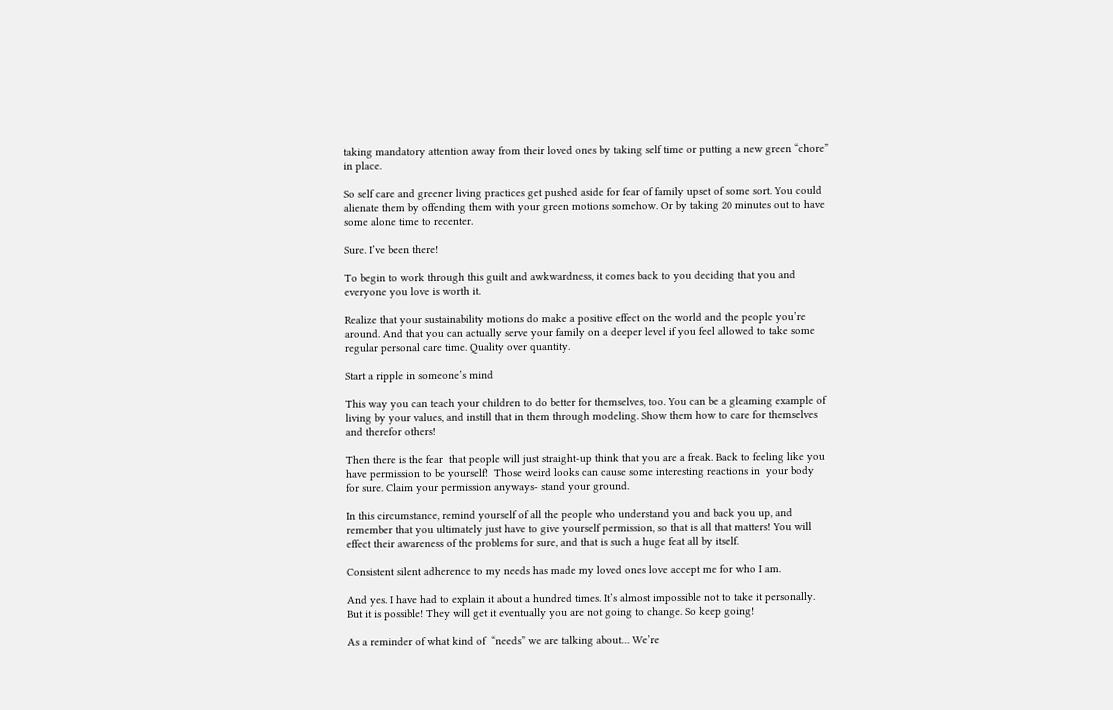taking mandatory attention away from their loved ones by taking self time or putting a new green “chore” in place.

So self care and greener living practices get pushed aside for fear of family upset of some sort. You could alienate them by offending them with your green motions somehow. Or by taking 20 minutes out to have some alone time to recenter.

Sure. I’ve been there!

To begin to work through this guilt and awkwardness, it comes back to you deciding that you and everyone you love is worth it.

Realize that your sustainability motions do make a positive effect on the world and the people you’re around. And that you can actually serve your family on a deeper level if you feel allowed to take some regular personal care time. Quality over quantity.

Start a ripple in someone’s mind

This way you can teach your children to do better for themselves, too. You can be a gleaming example of living by your values, and instill that in them through modeling. Show them how to care for themselves and therefor others!

Then there is the fear  that people will just straight-up think that you are a freak. Back to feeling like you have permission to be yourself!  Those weird looks can cause some interesting reactions in  your body  for sure. Claim your permission anyways- stand your ground.

In this circumstance, remind yourself of all the people who understand you and back you up, and remember that you ultimately just have to give yourself permission, so that is all that matters! You will effect their awareness of the problems for sure, and that is such a huge feat all by itself.

Consistent silent adherence to my needs has made my loved ones love accept me for who I am.

And yes. I have had to explain it about a hundred times. It’s almost impossible not to take it personally. But it is possible! They will get it eventually you are not going to change. So keep going!

As a reminder of what kind of  “needs” we are talking about… We’re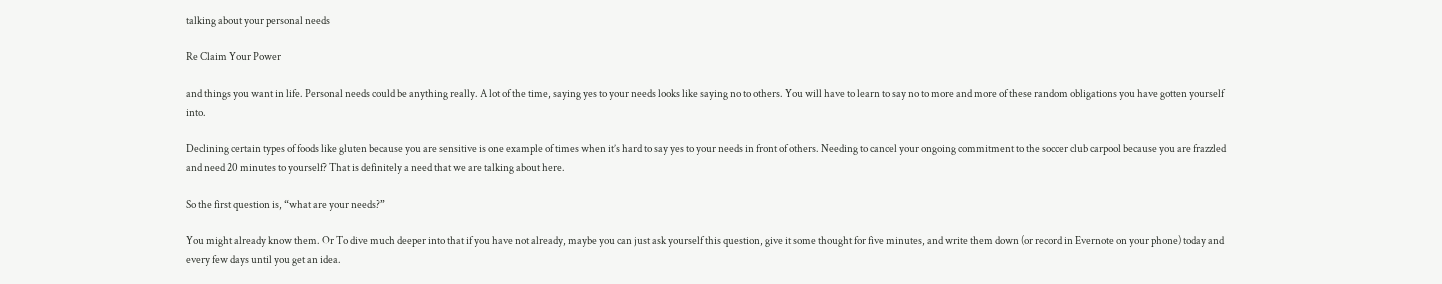talking about your personal needs

Re Claim Your Power

and things you want in life. Personal needs could be anything really. A lot of the time, saying yes to your needs looks like saying no to others. You will have to learn to say no to more and more of these random obligations you have gotten yourself into.

Declining certain types of foods like gluten because you are sensitive is one example of times when it’s hard to say yes to your needs in front of others. Needing to cancel your ongoing commitment to the soccer club carpool because you are frazzled and need 20 minutes to yourself? That is definitely a need that we are talking about here.

So the first question is, “what are your needs?”

You might already know them. Or To dive much deeper into that if you have not already, maybe you can just ask yourself this question, give it some thought for five minutes, and write them down (or record in Evernote on your phone) today and every few days until you get an idea.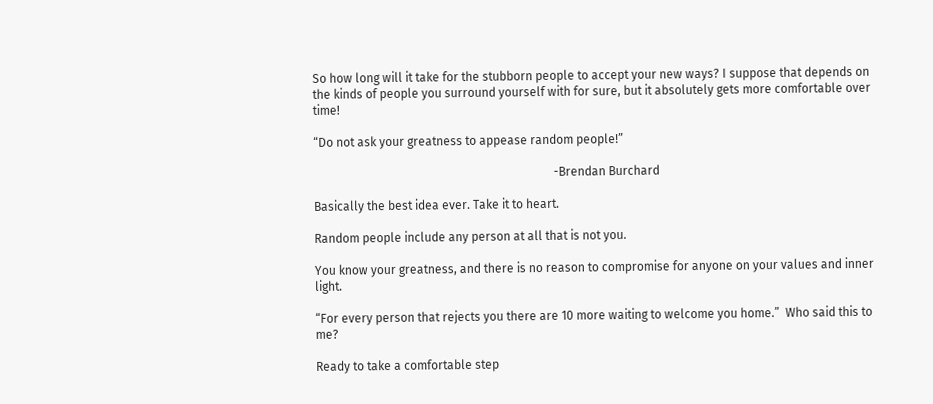So how long will it take for the stubborn people to accept your new ways? I suppose that depends on the kinds of people you surround yourself with for sure, but it absolutely gets more comfortable over time!

“Do not ask your greatness to appease random people!”

                                                                                -Brendan Burchard

Basically the best idea ever. Take it to heart.

Random people include any person at all that is not you.

You know your greatness, and there is no reason to compromise for anyone on your values and inner light.

“For every person that rejects you there are 10 more waiting to welcome you home.”  Who said this to me?

Ready to take a comfortable step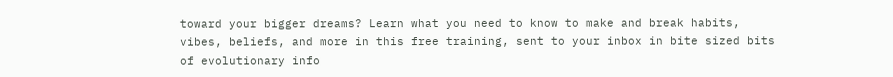toward your bigger dreams? Learn what you need to know to make and break habits, vibes, beliefs, and more in this free training, sent to your inbox in bite sized bits of evolutionary info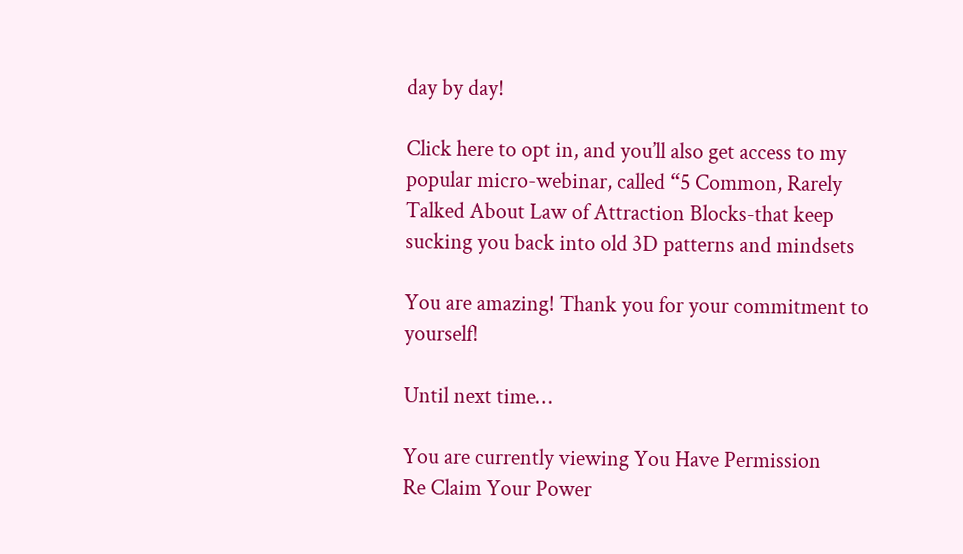day by day!

Click here to opt in, and you’ll also get access to my popular micro-webinar, called “5 Common, Rarely Talked About Law of Attraction Blocks-that keep sucking you back into old 3D patterns and mindsets

You are amazing! Thank you for your commitment to yourself!

Until next time…

You are currently viewing You Have Permission
Re Claim Your Power